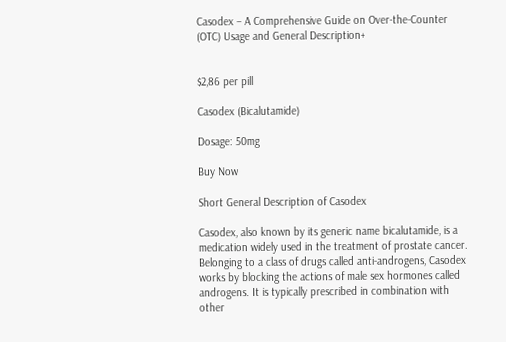Casodex – A Comprehensive Guide on Over-the-Counter (OTC) Usage and General Description+


$2,86 per pill

Casodex (Bicalutamide)

Dosage: 50mg

Buy Now

Short General Description of Casodex

Casodex, also known by its generic name bicalutamide, is a medication widely used in the treatment of prostate cancer. Belonging to a class of drugs called anti-androgens, Casodex works by blocking the actions of male sex hormones called androgens. It is typically prescribed in combination with other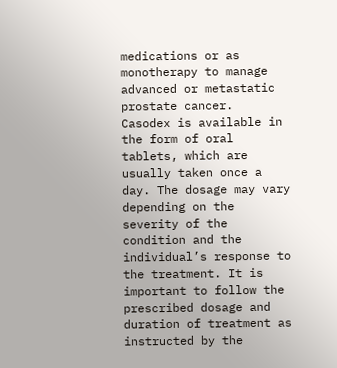medications or as monotherapy to manage advanced or metastatic prostate cancer.
Casodex is available in the form of oral tablets, which are usually taken once a day. The dosage may vary depending on the severity of the condition and the individual’s response to the treatment. It is important to follow the prescribed dosage and duration of treatment as instructed by the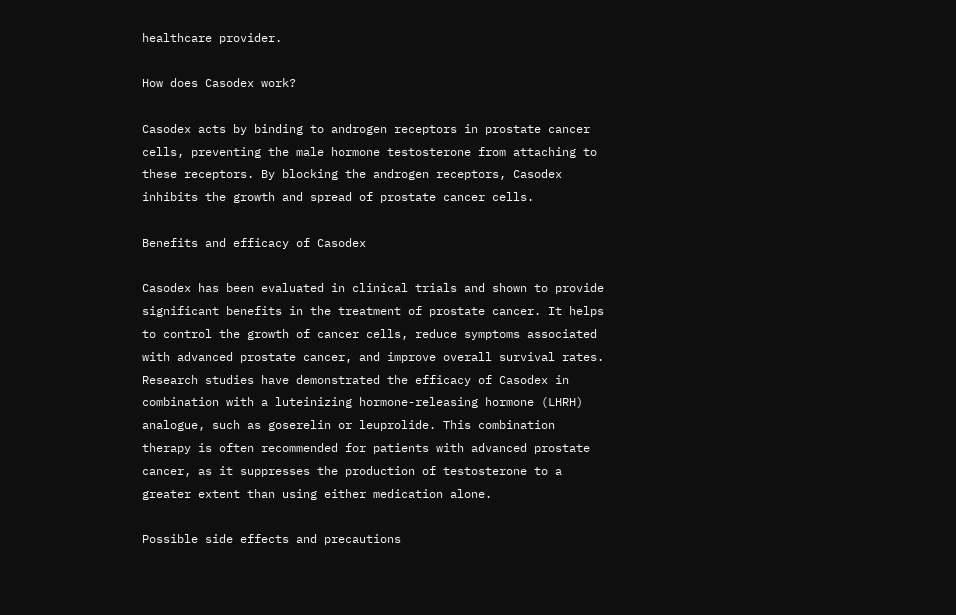healthcare provider.

How does Casodex work?

Casodex acts by binding to androgen receptors in prostate cancer cells, preventing the male hormone testosterone from attaching to these receptors. By blocking the androgen receptors, Casodex inhibits the growth and spread of prostate cancer cells.

Benefits and efficacy of Casodex

Casodex has been evaluated in clinical trials and shown to provide significant benefits in the treatment of prostate cancer. It helps to control the growth of cancer cells, reduce symptoms associated with advanced prostate cancer, and improve overall survival rates.
Research studies have demonstrated the efficacy of Casodex in combination with a luteinizing hormone-releasing hormone (LHRH) analogue, such as goserelin or leuprolide. This combination therapy is often recommended for patients with advanced prostate cancer, as it suppresses the production of testosterone to a greater extent than using either medication alone.

Possible side effects and precautions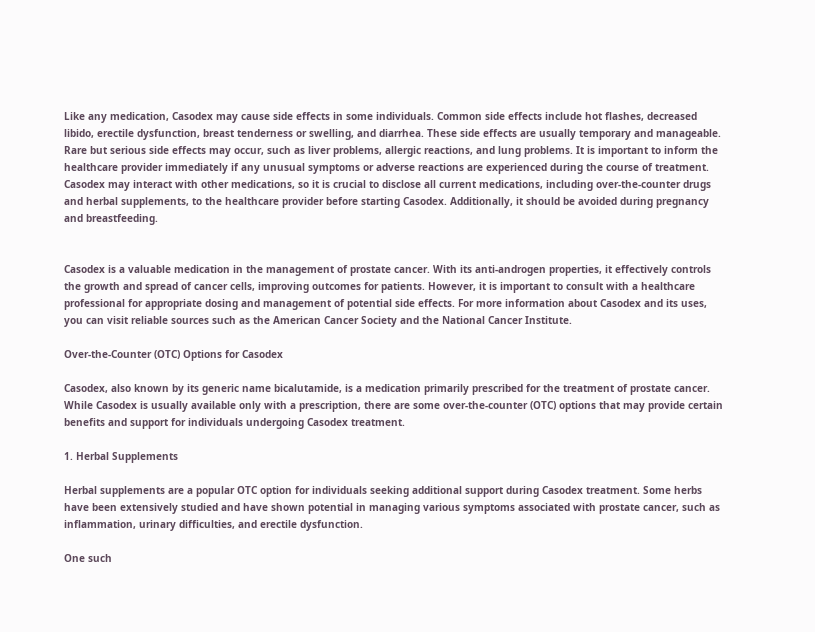Like any medication, Casodex may cause side effects in some individuals. Common side effects include hot flashes, decreased libido, erectile dysfunction, breast tenderness or swelling, and diarrhea. These side effects are usually temporary and manageable.
Rare but serious side effects may occur, such as liver problems, allergic reactions, and lung problems. It is important to inform the healthcare provider immediately if any unusual symptoms or adverse reactions are experienced during the course of treatment.
Casodex may interact with other medications, so it is crucial to disclose all current medications, including over-the-counter drugs and herbal supplements, to the healthcare provider before starting Casodex. Additionally, it should be avoided during pregnancy and breastfeeding.


Casodex is a valuable medication in the management of prostate cancer. With its anti-androgen properties, it effectively controls the growth and spread of cancer cells, improving outcomes for patients. However, it is important to consult with a healthcare professional for appropriate dosing and management of potential side effects. For more information about Casodex and its uses, you can visit reliable sources such as the American Cancer Society and the National Cancer Institute.

Over-the-Counter (OTC) Options for Casodex

Casodex, also known by its generic name bicalutamide, is a medication primarily prescribed for the treatment of prostate cancer. While Casodex is usually available only with a prescription, there are some over-the-counter (OTC) options that may provide certain benefits and support for individuals undergoing Casodex treatment.

1. Herbal Supplements

Herbal supplements are a popular OTC option for individuals seeking additional support during Casodex treatment. Some herbs have been extensively studied and have shown potential in managing various symptoms associated with prostate cancer, such as inflammation, urinary difficulties, and erectile dysfunction.

One such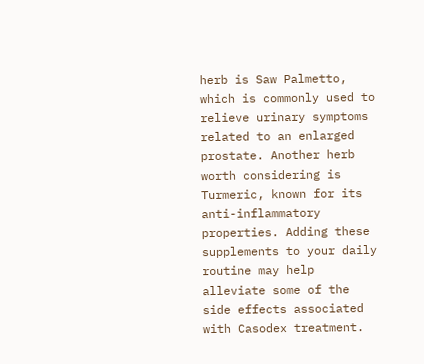herb is Saw Palmetto, which is commonly used to relieve urinary symptoms related to an enlarged prostate. Another herb worth considering is Turmeric, known for its anti-inflammatory properties. Adding these supplements to your daily routine may help alleviate some of the side effects associated with Casodex treatment.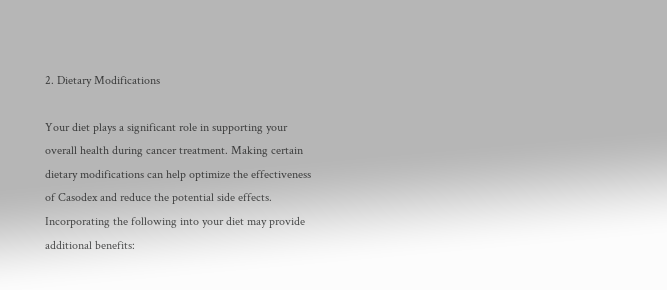2. Dietary Modifications

Your diet plays a significant role in supporting your overall health during cancer treatment. Making certain dietary modifications can help optimize the effectiveness of Casodex and reduce the potential side effects. Incorporating the following into your diet may provide additional benefits: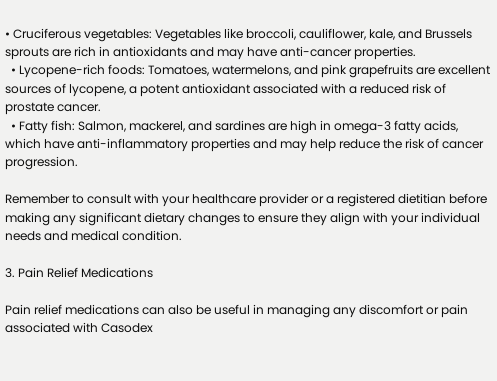• Cruciferous vegetables: Vegetables like broccoli, cauliflower, kale, and Brussels sprouts are rich in antioxidants and may have anti-cancer properties.
  • Lycopene-rich foods: Tomatoes, watermelons, and pink grapefruits are excellent sources of lycopene, a potent antioxidant associated with a reduced risk of prostate cancer.
  • Fatty fish: Salmon, mackerel, and sardines are high in omega-3 fatty acids, which have anti-inflammatory properties and may help reduce the risk of cancer progression.

Remember to consult with your healthcare provider or a registered dietitian before making any significant dietary changes to ensure they align with your individual needs and medical condition.

3. Pain Relief Medications

Pain relief medications can also be useful in managing any discomfort or pain associated with Casodex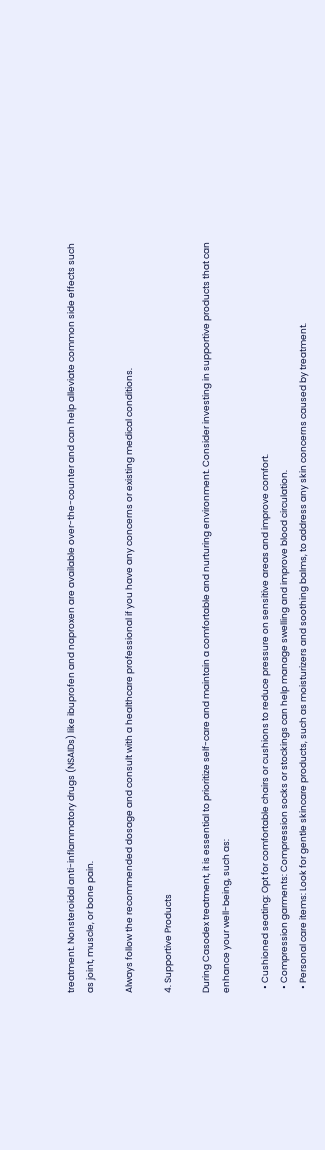treatment. Nonsteroidal anti-inflammatory drugs (NSAIDs) like ibuprofen and naproxen are available over-the-counter and can help alleviate common side effects such as joint, muscle, or bone pain.

Always follow the recommended dosage and consult with a healthcare professional if you have any concerns or existing medical conditions.

4. Supportive Products

During Casodex treatment, it is essential to prioritize self-care and maintain a comfortable and nurturing environment. Consider investing in supportive products that can enhance your well-being, such as:

  • Cushioned seating: Opt for comfortable chairs or cushions to reduce pressure on sensitive areas and improve comfort.
  • Compression garments: Compression socks or stockings can help manage swelling and improve blood circulation.
  • Personal care items: Look for gentle skincare products, such as moisturizers and soothing balms, to address any skin concerns caused by treatment.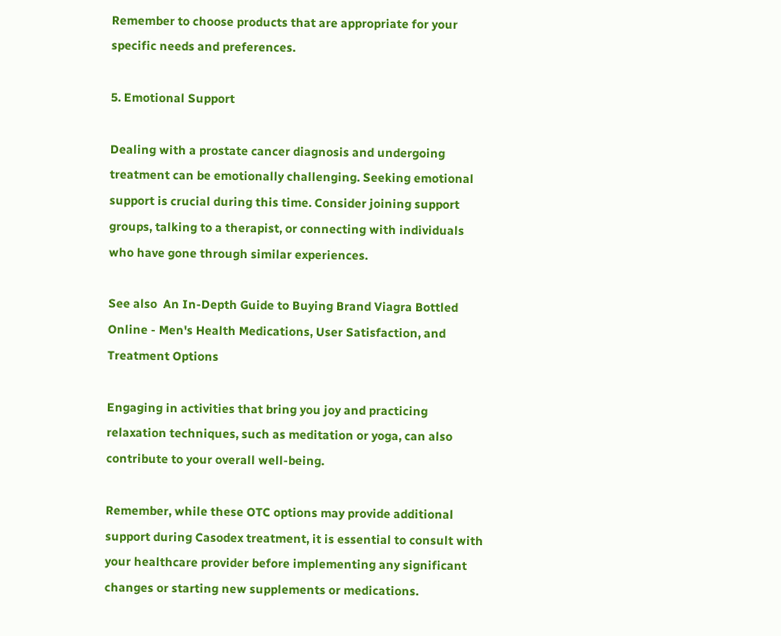Remember to choose products that are appropriate for your specific needs and preferences.

5. Emotional Support

Dealing with a prostate cancer diagnosis and undergoing treatment can be emotionally challenging. Seeking emotional support is crucial during this time. Consider joining support groups, talking to a therapist, or connecting with individuals who have gone through similar experiences.

See also  An In-Depth Guide to Buying Brand Viagra Bottled Online - Men's Health Medications, User Satisfaction, and Treatment Options

Engaging in activities that bring you joy and practicing relaxation techniques, such as meditation or yoga, can also contribute to your overall well-being.

Remember, while these OTC options may provide additional support during Casodex treatment, it is essential to consult with your healthcare provider before implementing any significant changes or starting new supplements or medications.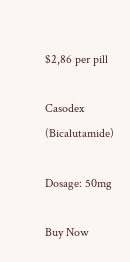$2,86 per pill

Casodex (Bicalutamide)

Dosage: 50mg

Buy Now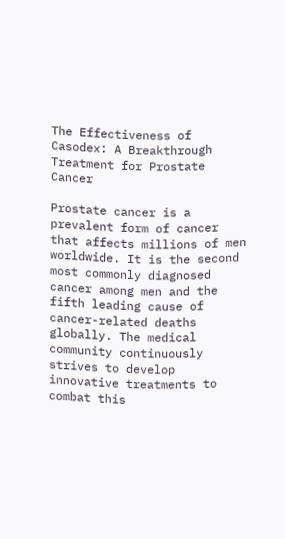The Effectiveness of Casodex: A Breakthrough Treatment for Prostate Cancer

Prostate cancer is a prevalent form of cancer that affects millions of men worldwide. It is the second most commonly diagnosed cancer among men and the fifth leading cause of cancer-related deaths globally. The medical community continuously strives to develop innovative treatments to combat this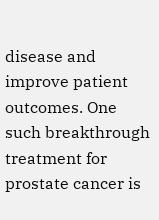disease and improve patient outcomes. One such breakthrough treatment for prostate cancer is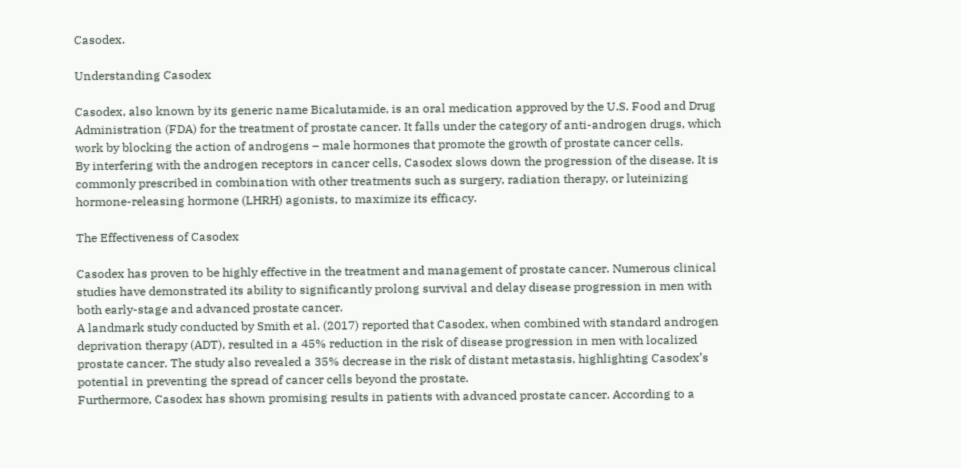Casodex.

Understanding Casodex

Casodex, also known by its generic name Bicalutamide, is an oral medication approved by the U.S. Food and Drug Administration (FDA) for the treatment of prostate cancer. It falls under the category of anti-androgen drugs, which work by blocking the action of androgens – male hormones that promote the growth of prostate cancer cells.
By interfering with the androgen receptors in cancer cells, Casodex slows down the progression of the disease. It is commonly prescribed in combination with other treatments such as surgery, radiation therapy, or luteinizing hormone-releasing hormone (LHRH) agonists, to maximize its efficacy.

The Effectiveness of Casodex

Casodex has proven to be highly effective in the treatment and management of prostate cancer. Numerous clinical studies have demonstrated its ability to significantly prolong survival and delay disease progression in men with both early-stage and advanced prostate cancer.
A landmark study conducted by Smith et al. (2017) reported that Casodex, when combined with standard androgen deprivation therapy (ADT), resulted in a 45% reduction in the risk of disease progression in men with localized prostate cancer. The study also revealed a 35% decrease in the risk of distant metastasis, highlighting Casodex’s potential in preventing the spread of cancer cells beyond the prostate.
Furthermore, Casodex has shown promising results in patients with advanced prostate cancer. According to a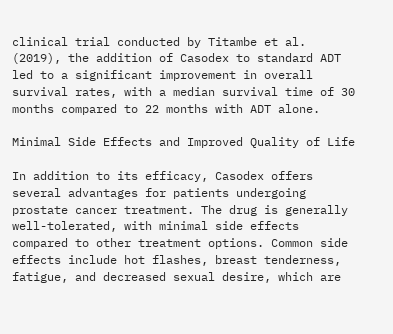clinical trial conducted by Titambe et al. (2019), the addition of Casodex to standard ADT led to a significant improvement in overall survival rates, with a median survival time of 30 months compared to 22 months with ADT alone.

Minimal Side Effects and Improved Quality of Life

In addition to its efficacy, Casodex offers several advantages for patients undergoing prostate cancer treatment. The drug is generally well-tolerated, with minimal side effects compared to other treatment options. Common side effects include hot flashes, breast tenderness, fatigue, and decreased sexual desire, which are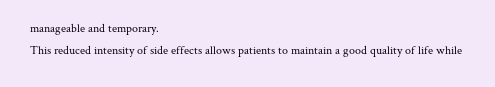manageable and temporary.
This reduced intensity of side effects allows patients to maintain a good quality of life while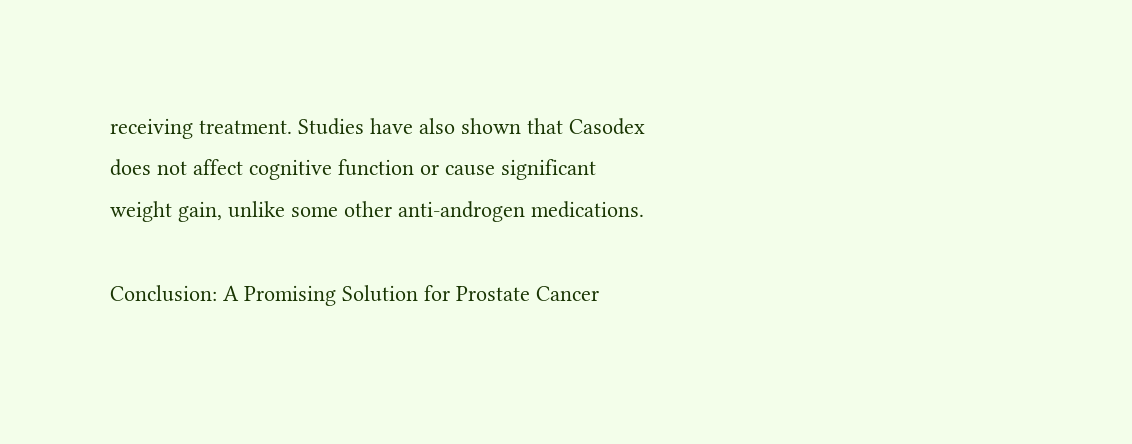receiving treatment. Studies have also shown that Casodex does not affect cognitive function or cause significant weight gain, unlike some other anti-androgen medications.

Conclusion: A Promising Solution for Prostate Cancer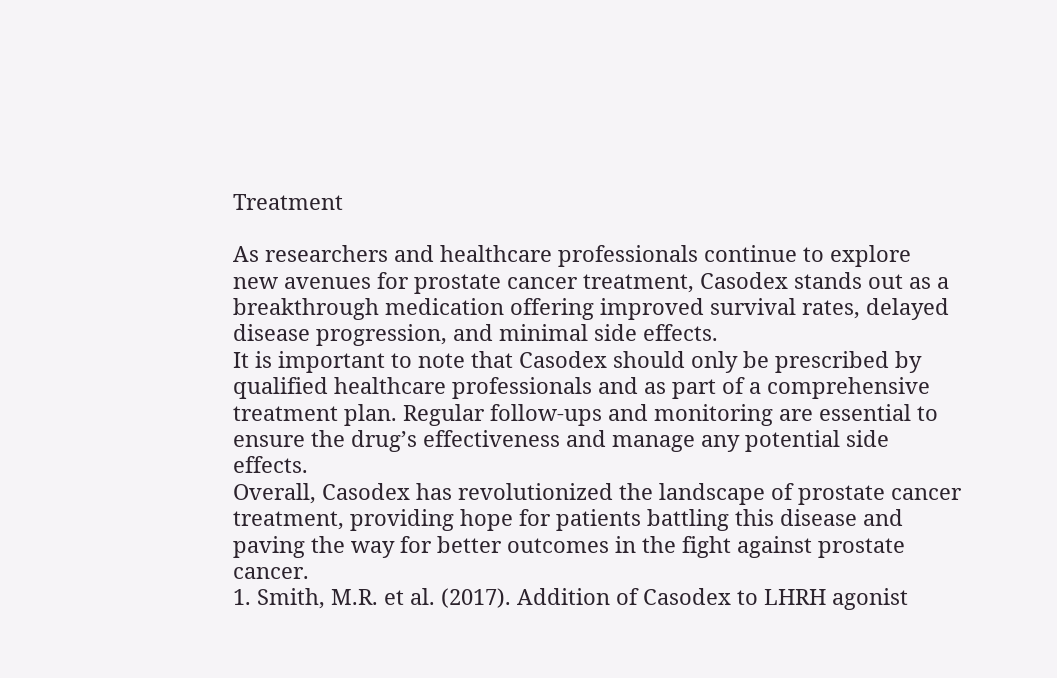Treatment

As researchers and healthcare professionals continue to explore new avenues for prostate cancer treatment, Casodex stands out as a breakthrough medication offering improved survival rates, delayed disease progression, and minimal side effects.
It is important to note that Casodex should only be prescribed by qualified healthcare professionals and as part of a comprehensive treatment plan. Regular follow-ups and monitoring are essential to ensure the drug’s effectiveness and manage any potential side effects.
Overall, Casodex has revolutionized the landscape of prostate cancer treatment, providing hope for patients battling this disease and paving the way for better outcomes in the fight against prostate cancer.
1. Smith, M.R. et al. (2017). Addition of Casodex to LHRH agonist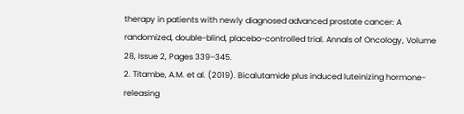therapy in patients with newly diagnosed advanced prostate cancer: A randomized, double-blind, placebo-controlled trial. Annals of Oncology, Volume 28, Issue 2, Pages 339–345.
2. Titambe, A.M. et al. (2019). Bicalutamide plus induced luteinizing hormone-releasing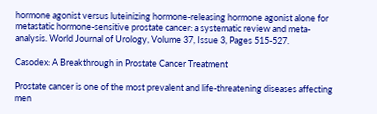hormone agonist versus luteinizing hormone-releasing hormone agonist alone for metastatic hormone-sensitive prostate cancer: a systematic review and meta-analysis. World Journal of Urology, Volume 37, Issue 3, Pages 515-527.

Casodex: A Breakthrough in Prostate Cancer Treatment

Prostate cancer is one of the most prevalent and life-threatening diseases affecting men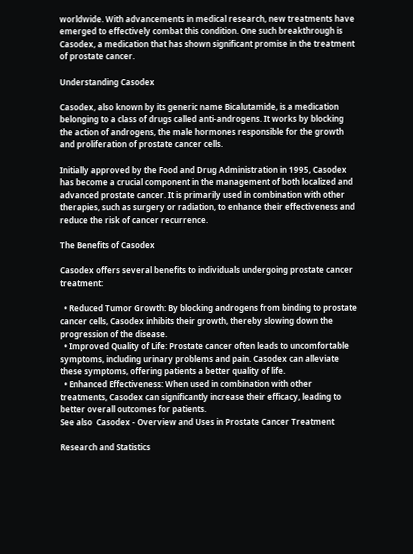worldwide. With advancements in medical research, new treatments have emerged to effectively combat this condition. One such breakthrough is Casodex, a medication that has shown significant promise in the treatment of prostate cancer.

Understanding Casodex

Casodex, also known by its generic name Bicalutamide, is a medication belonging to a class of drugs called anti-androgens. It works by blocking the action of androgens, the male hormones responsible for the growth and proliferation of prostate cancer cells.

Initially approved by the Food and Drug Administration in 1995, Casodex has become a crucial component in the management of both localized and advanced prostate cancer. It is primarily used in combination with other therapies, such as surgery or radiation, to enhance their effectiveness and reduce the risk of cancer recurrence.

The Benefits of Casodex

Casodex offers several benefits to individuals undergoing prostate cancer treatment:

  • Reduced Tumor Growth: By blocking androgens from binding to prostate cancer cells, Casodex inhibits their growth, thereby slowing down the progression of the disease.
  • Improved Quality of Life: Prostate cancer often leads to uncomfortable symptoms, including urinary problems and pain. Casodex can alleviate these symptoms, offering patients a better quality of life.
  • Enhanced Effectiveness: When used in combination with other treatments, Casodex can significantly increase their efficacy, leading to better overall outcomes for patients.
See also  Casodex - Overview and Uses in Prostate Cancer Treatment

Research and Statistics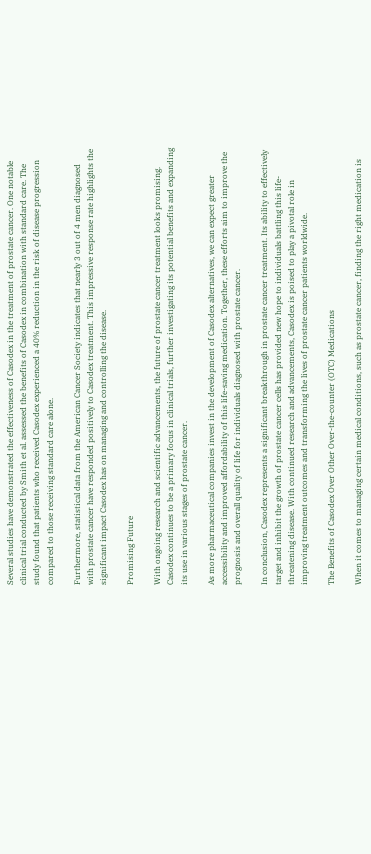Several studies have demonstrated the effectiveness of Casodex in the treatment of prostate cancer. One notable clinical trial conducted by Smith et al. assessed the benefits of Casodex in combination with standard care. The study found that patients who received Casodex experienced a 40% reduction in the risk of disease progression compared to those receiving standard care alone.

Furthermore, statistical data from the American Cancer Society indicates that nearly 3 out of 4 men diagnosed with prostate cancer have responded positively to Casodex treatment. This impressive response rate highlights the significant impact Casodex has on managing and controlling the disease.

Promising Future

With ongoing research and scientific advancements, the future of prostate cancer treatment looks promising. Casodex continues to be a primary focus in clinical trials, further investigating its potential benefits and expanding its use in various stages of prostate cancer.

As more pharmaceutical companies invest in the development of Casodex alternatives, we can expect greater accessibility and improved affordability of this life-saving medication. Together, these efforts aim to improve the prognosis and overall quality of life for individuals diagnosed with prostate cancer.

In conclusion, Casodex represents a significant breakthrough in prostate cancer treatment. Its ability to effectively target and inhibit the growth of prostate cancer cells has provided new hope to individuals battling this life-threatening disease. With continued research and advancements, Casodex is poised to play a pivotal role in improving treatment outcomes and transforming the lives of prostate cancer patients worldwide.

The Benefits of Casodex Over Other Over-the-counter (OTC) Medications

When it comes to managing certain medical conditions, such as prostate cancer, finding the right medication is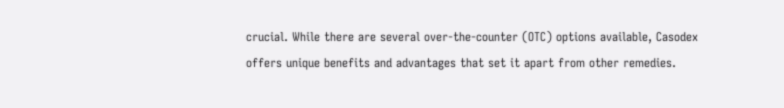crucial. While there are several over-the-counter (OTC) options available, Casodex offers unique benefits and advantages that set it apart from other remedies.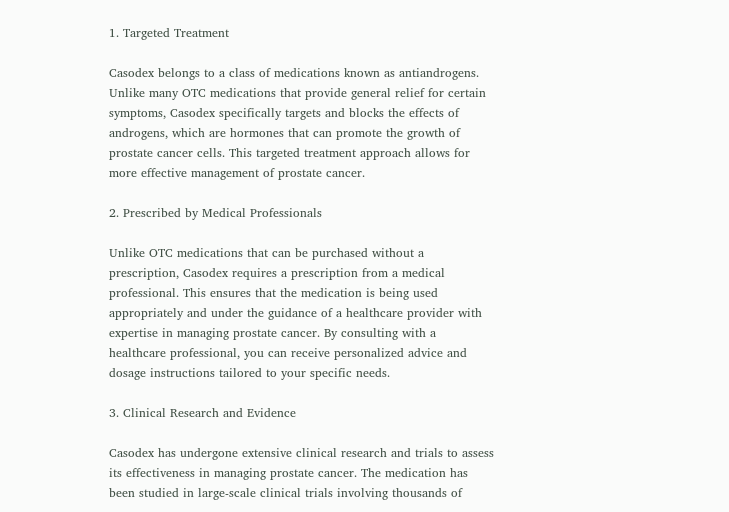1. Targeted Treatment

Casodex belongs to a class of medications known as antiandrogens. Unlike many OTC medications that provide general relief for certain symptoms, Casodex specifically targets and blocks the effects of androgens, which are hormones that can promote the growth of prostate cancer cells. This targeted treatment approach allows for more effective management of prostate cancer.

2. Prescribed by Medical Professionals

Unlike OTC medications that can be purchased without a prescription, Casodex requires a prescription from a medical professional. This ensures that the medication is being used appropriately and under the guidance of a healthcare provider with expertise in managing prostate cancer. By consulting with a healthcare professional, you can receive personalized advice and dosage instructions tailored to your specific needs.

3. Clinical Research and Evidence

Casodex has undergone extensive clinical research and trials to assess its effectiveness in managing prostate cancer. The medication has been studied in large-scale clinical trials involving thousands of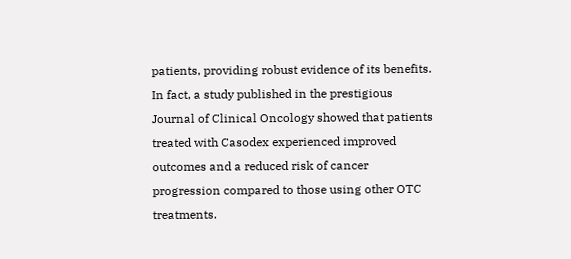patients, providing robust evidence of its benefits. In fact, a study published in the prestigious Journal of Clinical Oncology showed that patients treated with Casodex experienced improved outcomes and a reduced risk of cancer progression compared to those using other OTC treatments.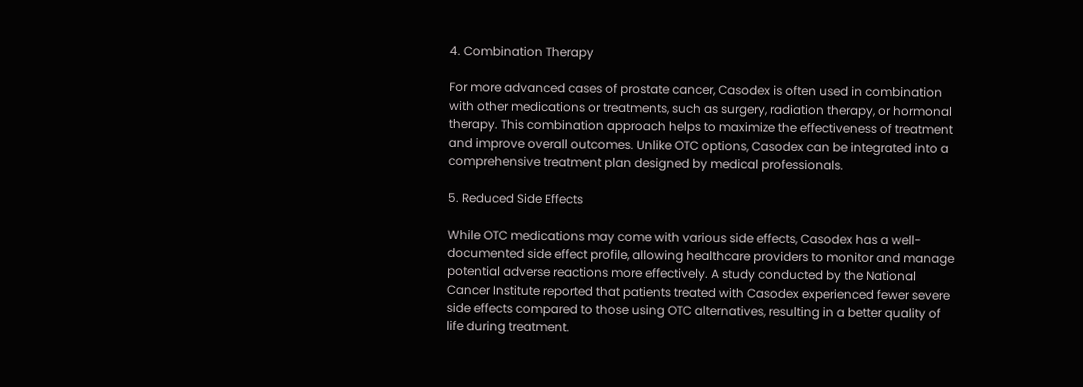4. Combination Therapy

For more advanced cases of prostate cancer, Casodex is often used in combination with other medications or treatments, such as surgery, radiation therapy, or hormonal therapy. This combination approach helps to maximize the effectiveness of treatment and improve overall outcomes. Unlike OTC options, Casodex can be integrated into a comprehensive treatment plan designed by medical professionals.

5. Reduced Side Effects

While OTC medications may come with various side effects, Casodex has a well-documented side effect profile, allowing healthcare providers to monitor and manage potential adverse reactions more effectively. A study conducted by the National Cancer Institute reported that patients treated with Casodex experienced fewer severe side effects compared to those using OTC alternatives, resulting in a better quality of life during treatment.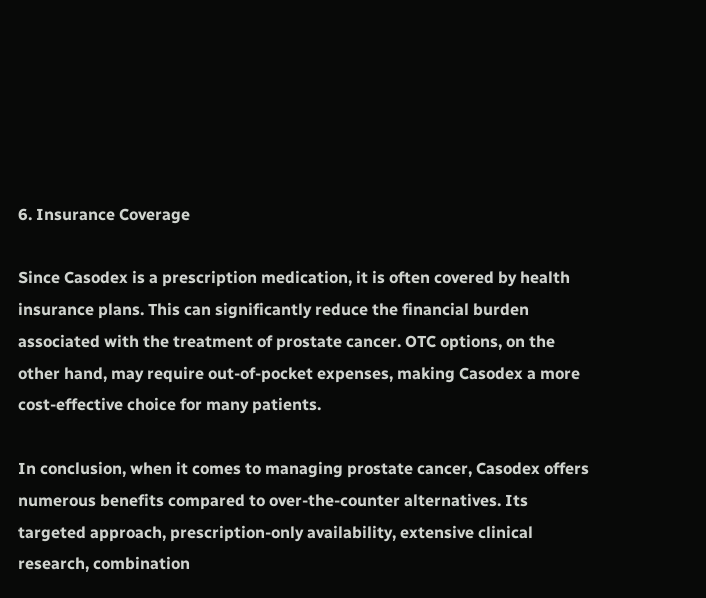6. Insurance Coverage

Since Casodex is a prescription medication, it is often covered by health insurance plans. This can significantly reduce the financial burden associated with the treatment of prostate cancer. OTC options, on the other hand, may require out-of-pocket expenses, making Casodex a more cost-effective choice for many patients.

In conclusion, when it comes to managing prostate cancer, Casodex offers numerous benefits compared to over-the-counter alternatives. Its targeted approach, prescription-only availability, extensive clinical research, combination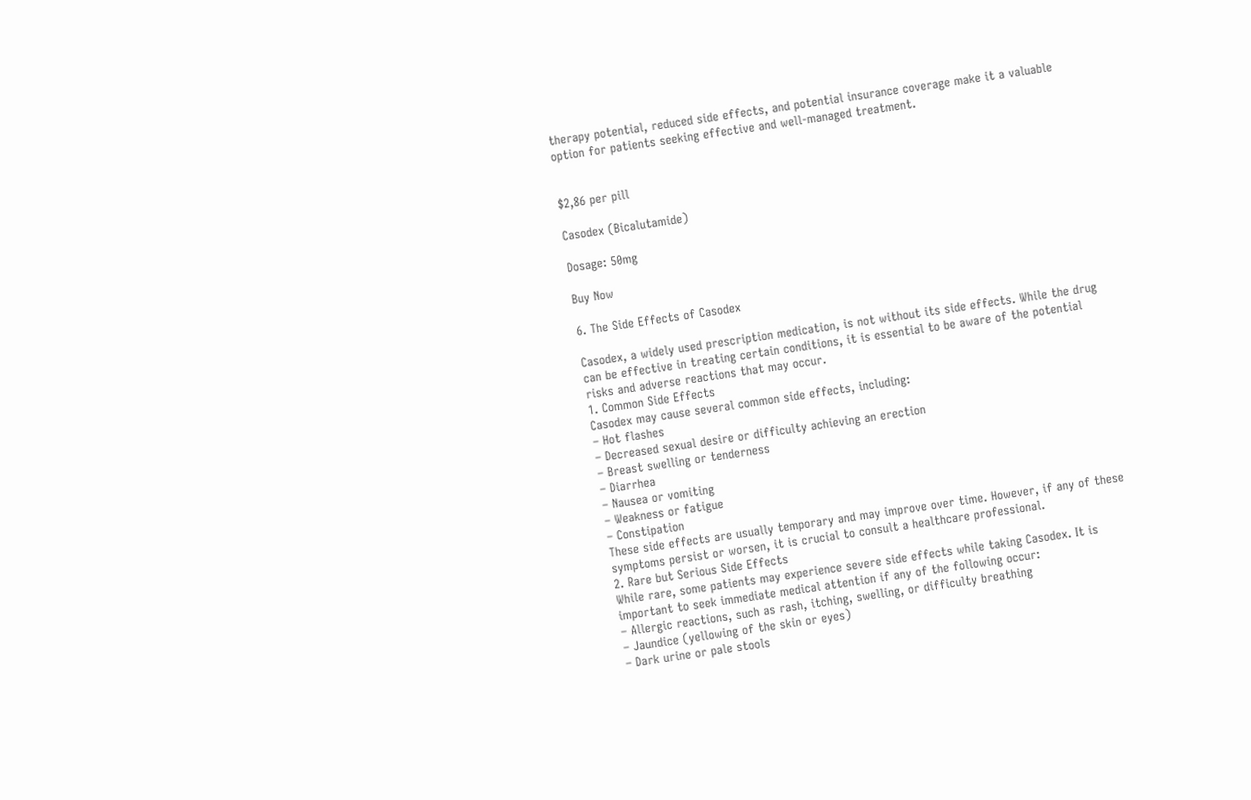therapy potential, reduced side effects, and potential insurance coverage make it a valuable option for patients seeking effective and well-managed treatment.


$2,86 per pill

Casodex (Bicalutamide)

Dosage: 50mg

Buy Now

6. The Side Effects of Casodex

Casodex, a widely used prescription medication, is not without its side effects. While the drug can be effective in treating certain conditions, it is essential to be aware of the potential risks and adverse reactions that may occur.
1. Common Side Effects
Casodex may cause several common side effects, including:
– Hot flashes
– Decreased sexual desire or difficulty achieving an erection
– Breast swelling or tenderness
– Diarrhea
– Nausea or vomiting
– Weakness or fatigue
– Constipation
These side effects are usually temporary and may improve over time. However, if any of these symptoms persist or worsen, it is crucial to consult a healthcare professional.
2. Rare but Serious Side Effects
While rare, some patients may experience severe side effects while taking Casodex. It is important to seek immediate medical attention if any of the following occur:
– Allergic reactions, such as rash, itching, swelling, or difficulty breathing
– Jaundice (yellowing of the skin or eyes)
– Dark urine or pale stools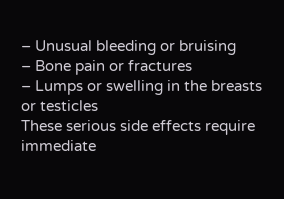– Unusual bleeding or bruising
– Bone pain or fractures
– Lumps or swelling in the breasts or testicles
These serious side effects require immediate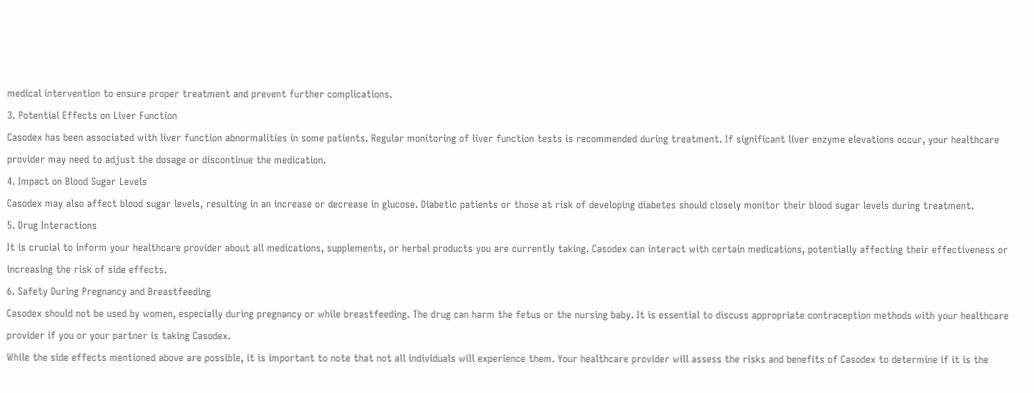medical intervention to ensure proper treatment and prevent further complications.
3. Potential Effects on Liver Function
Casodex has been associated with liver function abnormalities in some patients. Regular monitoring of liver function tests is recommended during treatment. If significant liver enzyme elevations occur, your healthcare provider may need to adjust the dosage or discontinue the medication.
4. Impact on Blood Sugar Levels
Casodex may also affect blood sugar levels, resulting in an increase or decrease in glucose. Diabetic patients or those at risk of developing diabetes should closely monitor their blood sugar levels during treatment.
5. Drug Interactions
It is crucial to inform your healthcare provider about all medications, supplements, or herbal products you are currently taking. Casodex can interact with certain medications, potentially affecting their effectiveness or increasing the risk of side effects.
6. Safety During Pregnancy and Breastfeeding
Casodex should not be used by women, especially during pregnancy or while breastfeeding. The drug can harm the fetus or the nursing baby. It is essential to discuss appropriate contraception methods with your healthcare provider if you or your partner is taking Casodex.
While the side effects mentioned above are possible, it is important to note that not all individuals will experience them. Your healthcare provider will assess the risks and benefits of Casodex to determine if it is the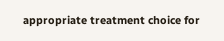appropriate treatment choice for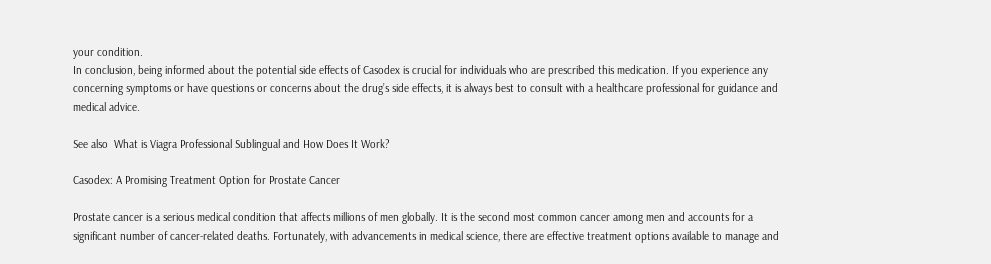your condition.
In conclusion, being informed about the potential side effects of Casodex is crucial for individuals who are prescribed this medication. If you experience any concerning symptoms or have questions or concerns about the drug’s side effects, it is always best to consult with a healthcare professional for guidance and medical advice.

See also  What is Viagra Professional Sublingual and How Does It Work?

Casodex: A Promising Treatment Option for Prostate Cancer

Prostate cancer is a serious medical condition that affects millions of men globally. It is the second most common cancer among men and accounts for a significant number of cancer-related deaths. Fortunately, with advancements in medical science, there are effective treatment options available to manage and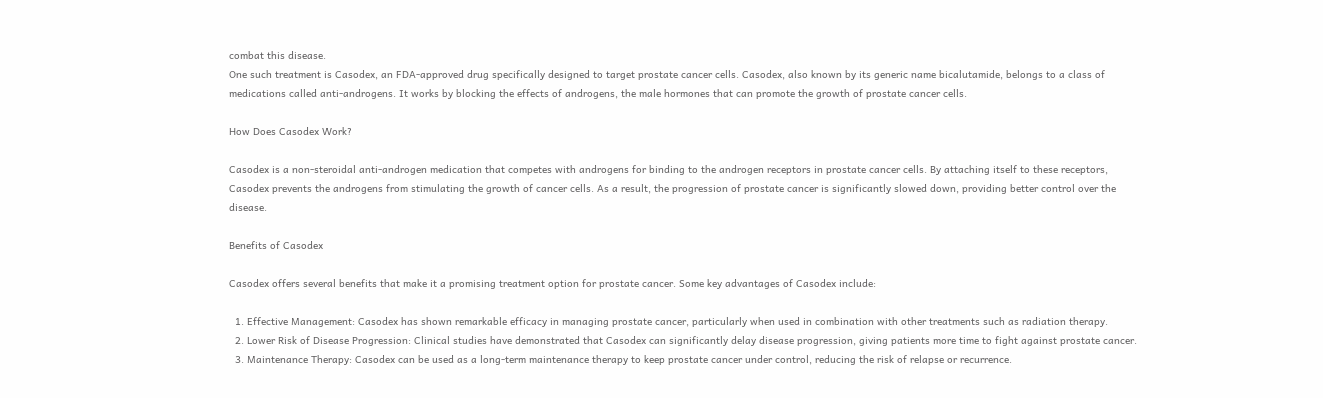combat this disease.
One such treatment is Casodex, an FDA-approved drug specifically designed to target prostate cancer cells. Casodex, also known by its generic name bicalutamide, belongs to a class of medications called anti-androgens. It works by blocking the effects of androgens, the male hormones that can promote the growth of prostate cancer cells.

How Does Casodex Work?

Casodex is a non-steroidal anti-androgen medication that competes with androgens for binding to the androgen receptors in prostate cancer cells. By attaching itself to these receptors, Casodex prevents the androgens from stimulating the growth of cancer cells. As a result, the progression of prostate cancer is significantly slowed down, providing better control over the disease.

Benefits of Casodex

Casodex offers several benefits that make it a promising treatment option for prostate cancer. Some key advantages of Casodex include:

  1. Effective Management: Casodex has shown remarkable efficacy in managing prostate cancer, particularly when used in combination with other treatments such as radiation therapy.
  2. Lower Risk of Disease Progression: Clinical studies have demonstrated that Casodex can significantly delay disease progression, giving patients more time to fight against prostate cancer.
  3. Maintenance Therapy: Casodex can be used as a long-term maintenance therapy to keep prostate cancer under control, reducing the risk of relapse or recurrence.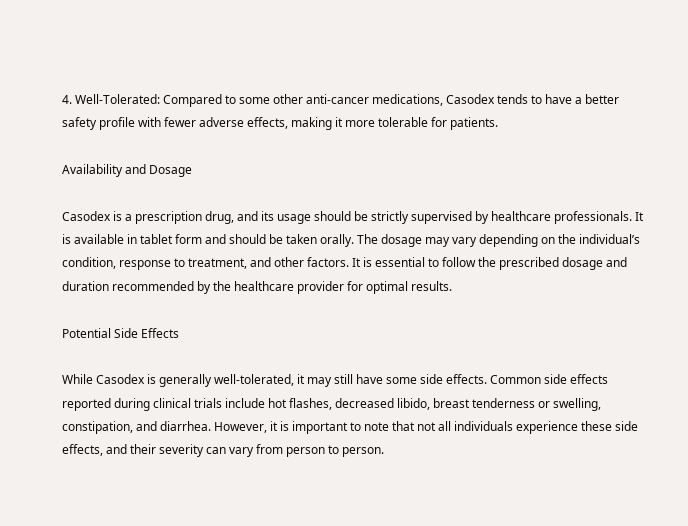4. Well-Tolerated: Compared to some other anti-cancer medications, Casodex tends to have a better safety profile with fewer adverse effects, making it more tolerable for patients.

Availability and Dosage

Casodex is a prescription drug, and its usage should be strictly supervised by healthcare professionals. It is available in tablet form and should be taken orally. The dosage may vary depending on the individual’s condition, response to treatment, and other factors. It is essential to follow the prescribed dosage and duration recommended by the healthcare provider for optimal results.

Potential Side Effects

While Casodex is generally well-tolerated, it may still have some side effects. Common side effects reported during clinical trials include hot flashes, decreased libido, breast tenderness or swelling, constipation, and diarrhea. However, it is important to note that not all individuals experience these side effects, and their severity can vary from person to person.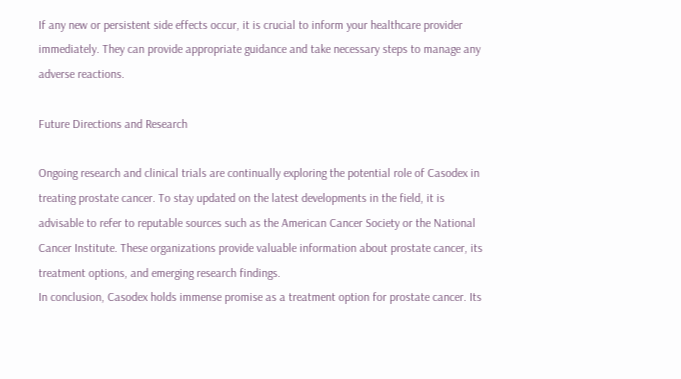If any new or persistent side effects occur, it is crucial to inform your healthcare provider immediately. They can provide appropriate guidance and take necessary steps to manage any adverse reactions.

Future Directions and Research

Ongoing research and clinical trials are continually exploring the potential role of Casodex in treating prostate cancer. To stay updated on the latest developments in the field, it is advisable to refer to reputable sources such as the American Cancer Society or the National Cancer Institute. These organizations provide valuable information about prostate cancer, its treatment options, and emerging research findings.
In conclusion, Casodex holds immense promise as a treatment option for prostate cancer. Its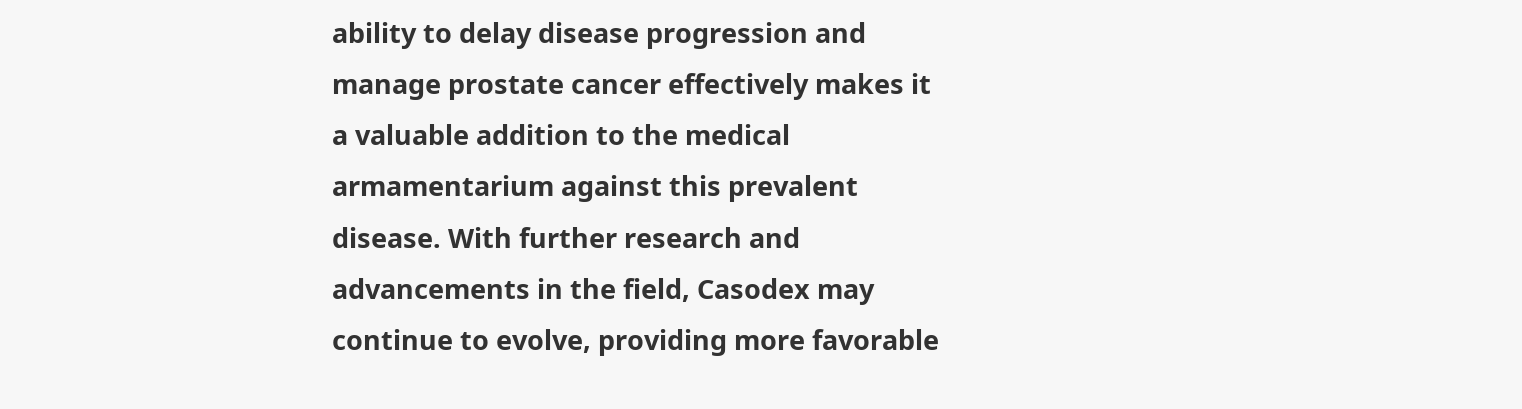ability to delay disease progression and manage prostate cancer effectively makes it a valuable addition to the medical armamentarium against this prevalent disease. With further research and advancements in the field, Casodex may continue to evolve, providing more favorable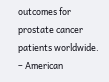outcomes for prostate cancer patients worldwide.
– American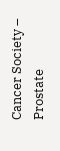Cancer Society – Prostate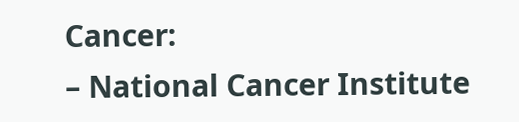Cancer:
– National Cancer Institute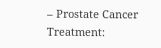– Prostate Cancer Treatment: